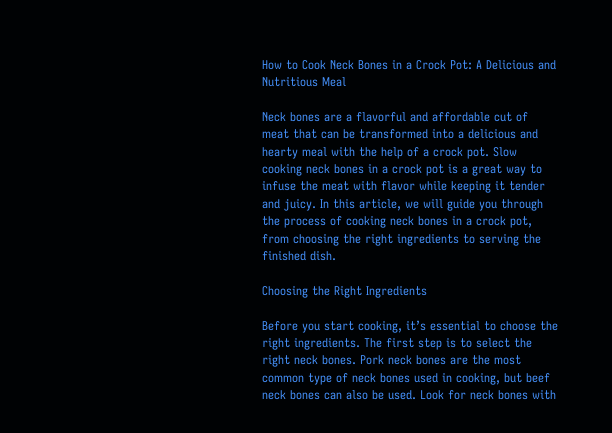How to Cook Neck Bones in a Crock Pot: A Delicious and Nutritious Meal

Neck bones are a flavorful and affordable cut of meat that can be transformed into a delicious and hearty meal with the help of a crock pot. Slow cooking neck bones in a crock pot is a great way to infuse the meat with flavor while keeping it tender and juicy. In this article, we will guide you through the process of cooking neck bones in a crock pot, from choosing the right ingredients to serving the finished dish.

Choosing the Right Ingredients

Before you start cooking, it’s essential to choose the right ingredients. The first step is to select the right neck bones. Pork neck bones are the most common type of neck bones used in cooking, but beef neck bones can also be used. Look for neck bones with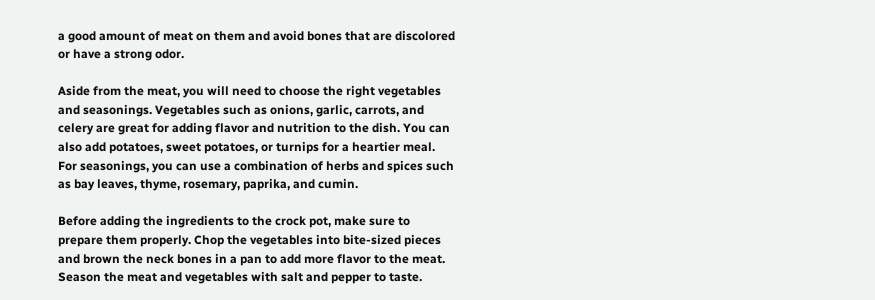a good amount of meat on them and avoid bones that are discolored or have a strong odor.

Aside from the meat, you will need to choose the right vegetables and seasonings. Vegetables such as onions, garlic, carrots, and celery are great for adding flavor and nutrition to the dish. You can also add potatoes, sweet potatoes, or turnips for a heartier meal. For seasonings, you can use a combination of herbs and spices such as bay leaves, thyme, rosemary, paprika, and cumin.

Before adding the ingredients to the crock pot, make sure to prepare them properly. Chop the vegetables into bite-sized pieces and brown the neck bones in a pan to add more flavor to the meat. Season the meat and vegetables with salt and pepper to taste.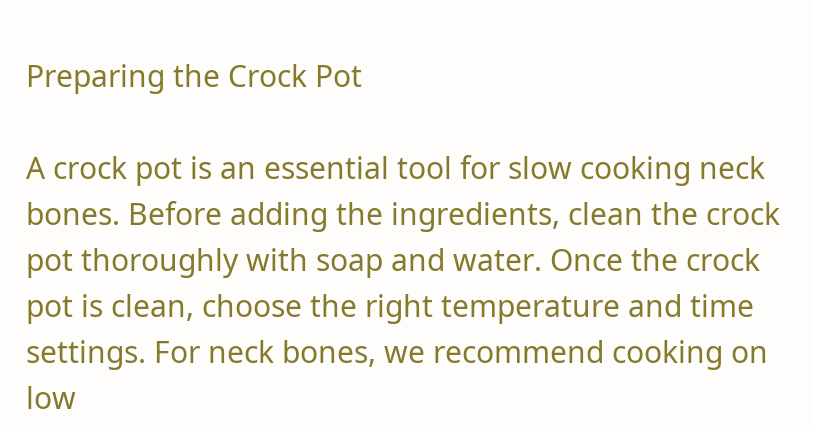Preparing the Crock Pot

A crock pot is an essential tool for slow cooking neck bones. Before adding the ingredients, clean the crock pot thoroughly with soap and water. Once the crock pot is clean, choose the right temperature and time settings. For neck bones, we recommend cooking on low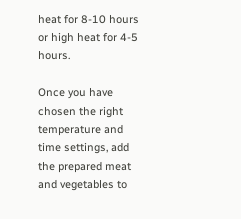heat for 8-10 hours or high heat for 4-5 hours.

Once you have chosen the right temperature and time settings, add the prepared meat and vegetables to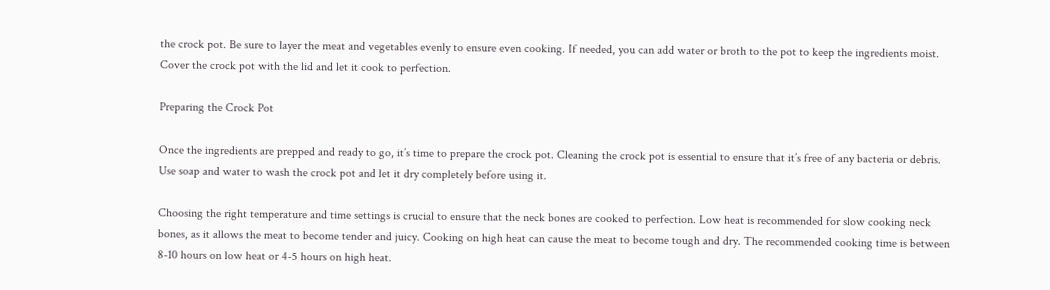the crock pot. Be sure to layer the meat and vegetables evenly to ensure even cooking. If needed, you can add water or broth to the pot to keep the ingredients moist. Cover the crock pot with the lid and let it cook to perfection.

Preparing the Crock Pot

Once the ingredients are prepped and ready to go, it’s time to prepare the crock pot. Cleaning the crock pot is essential to ensure that it’s free of any bacteria or debris. Use soap and water to wash the crock pot and let it dry completely before using it.

Choosing the right temperature and time settings is crucial to ensure that the neck bones are cooked to perfection. Low heat is recommended for slow cooking neck bones, as it allows the meat to become tender and juicy. Cooking on high heat can cause the meat to become tough and dry. The recommended cooking time is between 8-10 hours on low heat or 4-5 hours on high heat.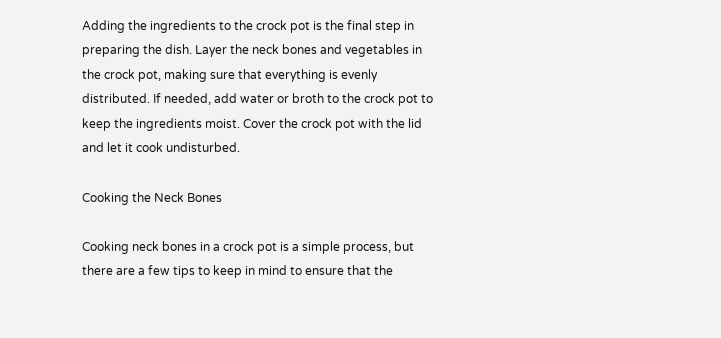Adding the ingredients to the crock pot is the final step in preparing the dish. Layer the neck bones and vegetables in the crock pot, making sure that everything is evenly distributed. If needed, add water or broth to the crock pot to keep the ingredients moist. Cover the crock pot with the lid and let it cook undisturbed.

Cooking the Neck Bones

Cooking neck bones in a crock pot is a simple process, but there are a few tips to keep in mind to ensure that the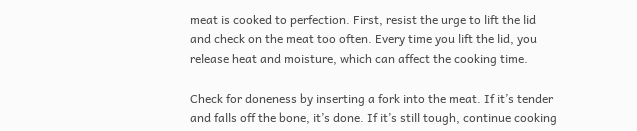meat is cooked to perfection. First, resist the urge to lift the lid and check on the meat too often. Every time you lift the lid, you release heat and moisture, which can affect the cooking time.

Check for doneness by inserting a fork into the meat. If it’s tender and falls off the bone, it’s done. If it’s still tough, continue cooking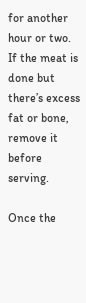for another hour or two. If the meat is done but there’s excess fat or bone, remove it before serving.

Once the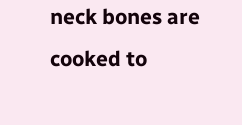neck bones are cooked to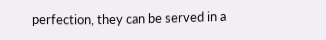perfection, they can be served in a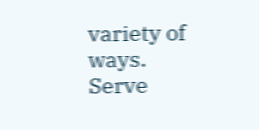variety of ways. Serve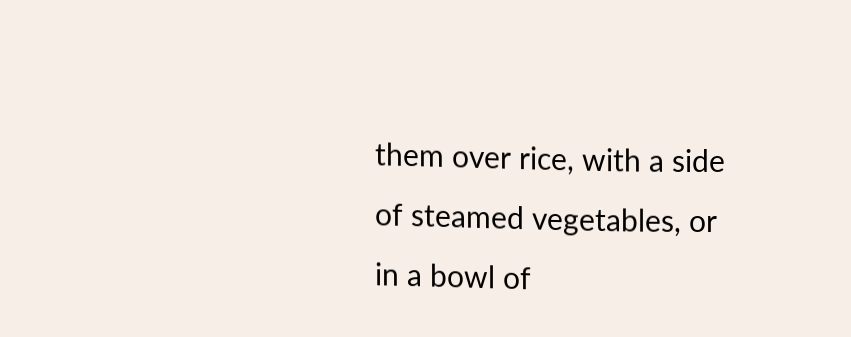them over rice, with a side of steamed vegetables, or in a bowl of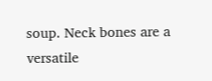soup. Neck bones are a versatile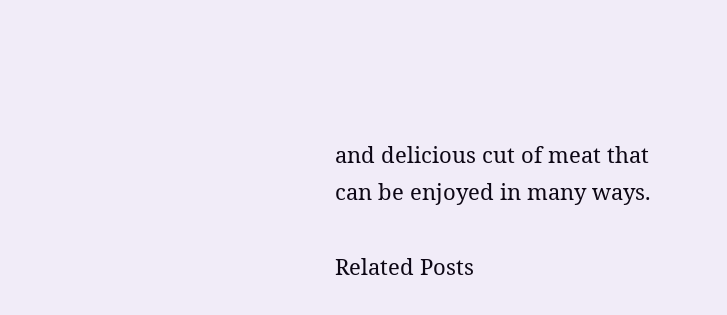and delicious cut of meat that can be enjoyed in many ways.

Related Posts